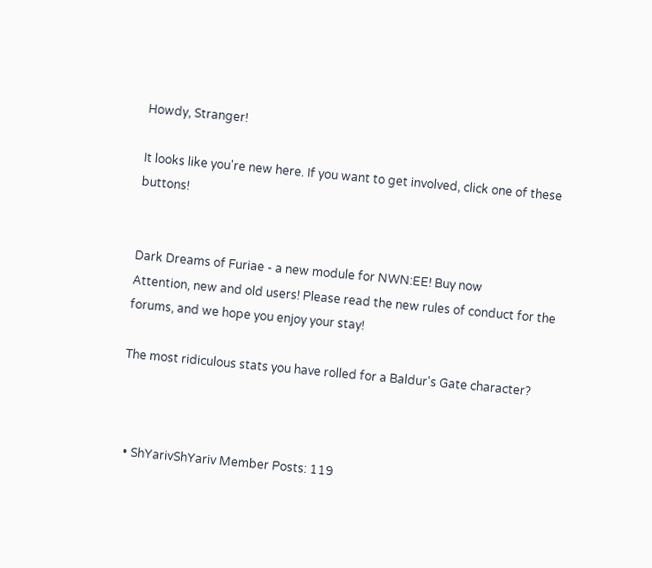Howdy, Stranger!

It looks like you're new here. If you want to get involved, click one of these buttons!


Dark Dreams of Furiae - a new module for NWN:EE! Buy now
Attention, new and old users! Please read the new rules of conduct for the forums, and we hope you enjoy your stay!

The most ridiculous stats you have rolled for a Baldur's Gate character?



  • ShYarivShYariv Member Posts: 119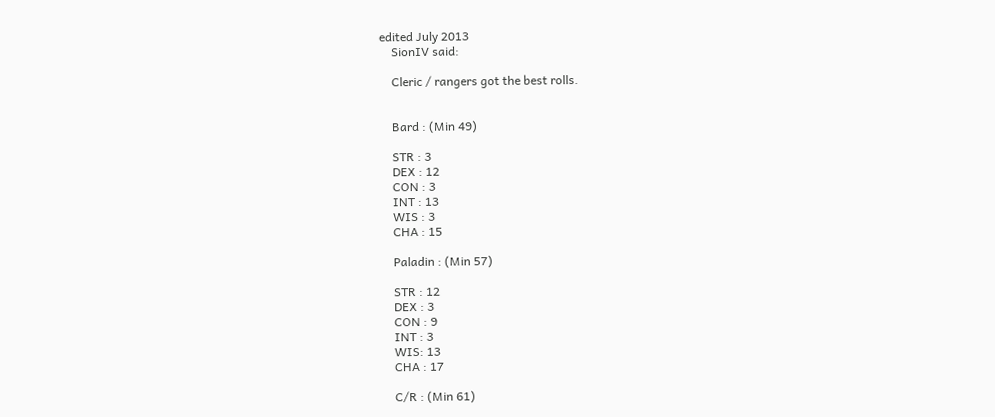edited July 2013
    SionIV said:

    Cleric / rangers got the best rolls.


    Bard : (Min 49)

    STR : 3
    DEX : 12
    CON : 3
    INT : 13
    WIS : 3
    CHA : 15

    Paladin : (Min 57)

    STR : 12
    DEX : 3
    CON : 9
    INT : 3
    WIS: 13
    CHA : 17

    C/R : (Min 61)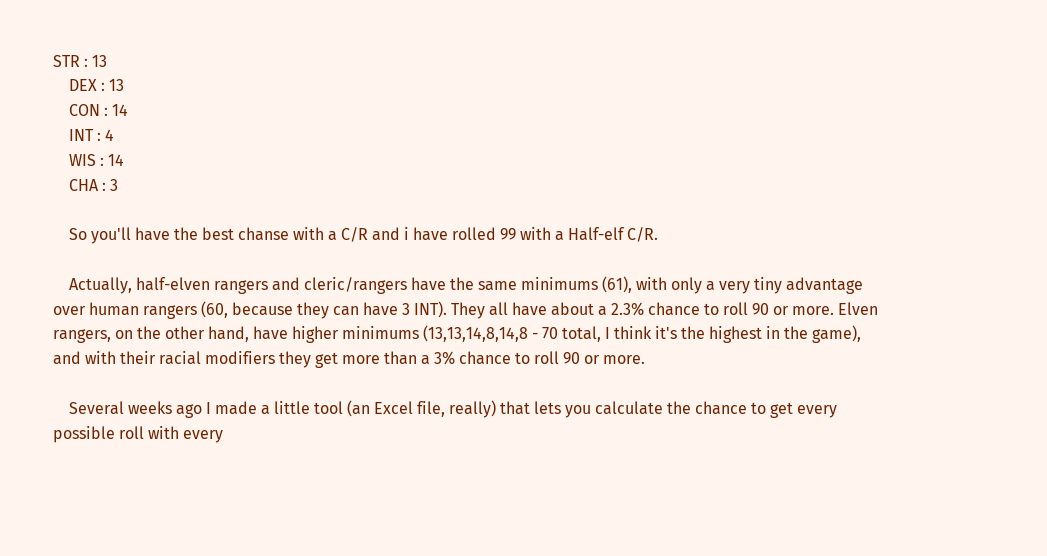STR : 13
    DEX : 13
    CON : 14
    INT : 4
    WIS : 14
    CHA : 3

    So you'll have the best chanse with a C/R and i have rolled 99 with a Half-elf C/R.

    Actually, half-elven rangers and cleric/rangers have the same minimums (61), with only a very tiny advantage over human rangers (60, because they can have 3 INT). They all have about a 2.3% chance to roll 90 or more. Elven rangers, on the other hand, have higher minimums (13,13,14,8,14,8 - 70 total, I think it's the highest in the game), and with their racial modifiers they get more than a 3% chance to roll 90 or more.

    Several weeks ago I made a little tool (an Excel file, really) that lets you calculate the chance to get every possible roll with every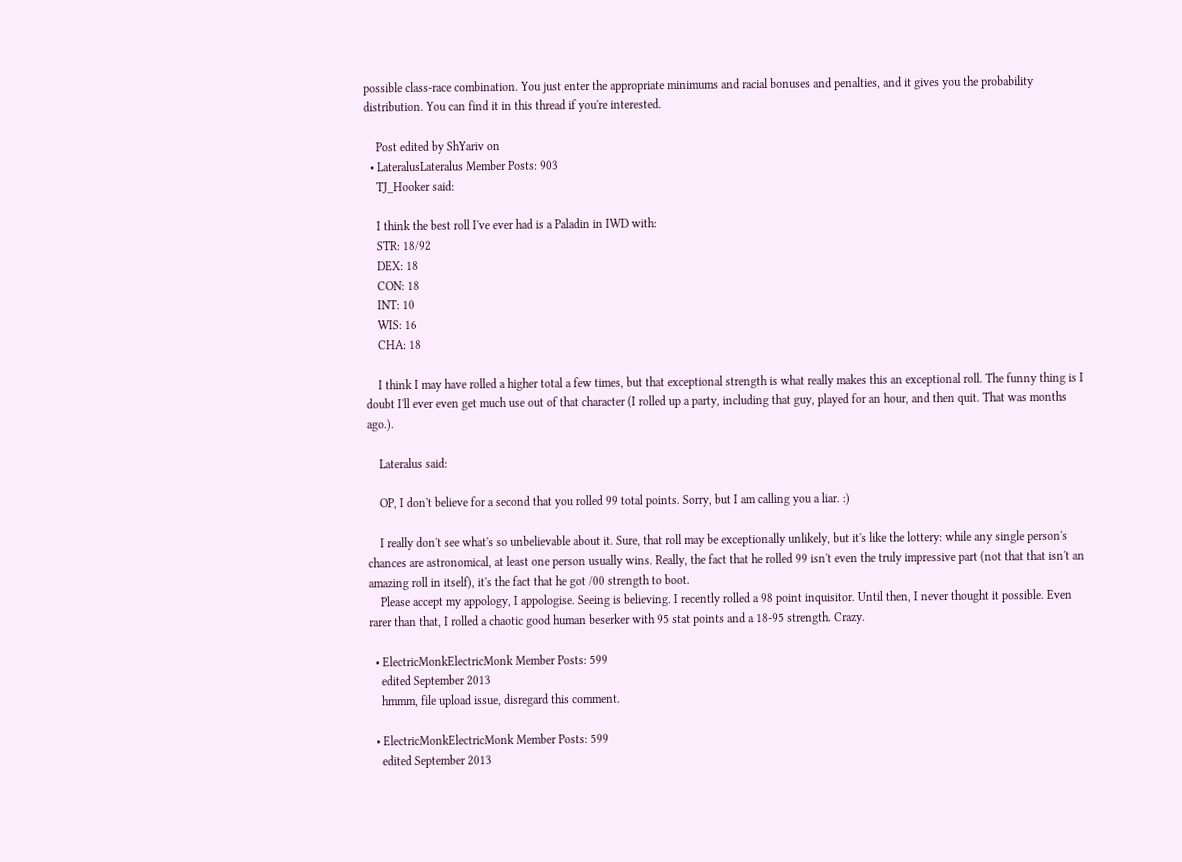possible class-race combination. You just enter the appropriate minimums and racial bonuses and penalties, and it gives you the probability distribution. You can find it in this thread if you're interested.

    Post edited by ShYariv on
  • LateralusLateralus Member Posts: 903
    TJ_Hooker said:

    I think the best roll I've ever had is a Paladin in IWD with:
    STR: 18/92
    DEX: 18
    CON: 18
    INT: 10
    WIS: 16
    CHA: 18

    I think I may have rolled a higher total a few times, but that exceptional strength is what really makes this an exceptional roll. The funny thing is I doubt I'll ever even get much use out of that character (I rolled up a party, including that guy, played for an hour, and then quit. That was months ago.).

    Lateralus said:

    OP, I don't believe for a second that you rolled 99 total points. Sorry, but I am calling you a liar. :)

    I really don't see what's so unbelievable about it. Sure, that roll may be exceptionally unlikely, but it's like the lottery: while any single person's chances are astronomical, at least one person usually wins. Really, the fact that he rolled 99 isn't even the truly impressive part (not that that isn't an amazing roll in itself), it's the fact that he got /00 strength to boot.
    Please accept my appology, I appologise. Seeing is believing. I recently rolled a 98 point inquisitor. Until then, I never thought it possible. Even rarer than that, I rolled a chaotic good human beserker with 95 stat points and a 18-95 strength. Crazy.

  • ElectricMonkElectricMonk Member Posts: 599
    edited September 2013
    hmmm, file upload issue, disregard this comment.

  • ElectricMonkElectricMonk Member Posts: 599
    edited September 2013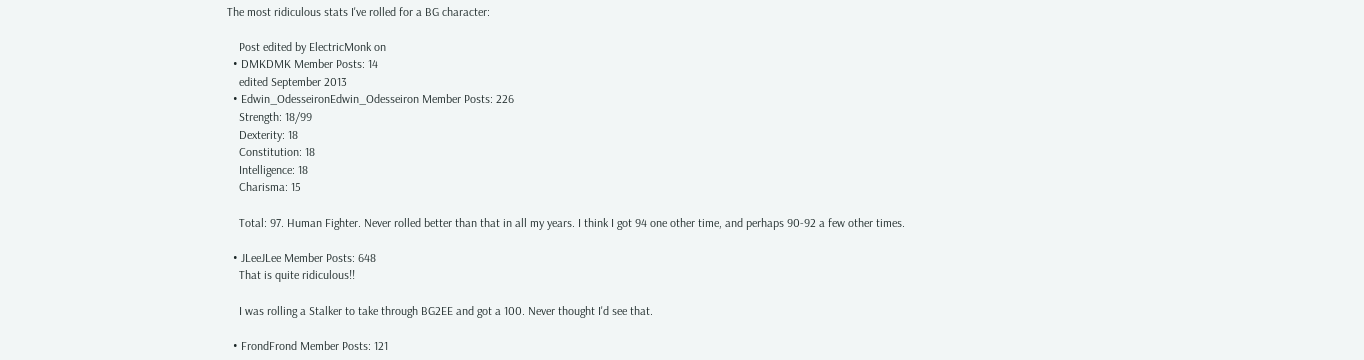The most ridiculous stats I've rolled for a BG character:

    Post edited by ElectricMonk on
  • DMKDMK Member Posts: 14
    edited September 2013
  • Edwin_OdesseironEdwin_Odesseiron Member Posts: 226
    Strength: 18/99
    Dexterity: 18
    Constitution: 18
    Intelligence: 18
    Charisma: 15

    Total: 97. Human Fighter. Never rolled better than that in all my years. I think I got 94 one other time, and perhaps 90-92 a few other times.

  • JLeeJLee Member Posts: 648
    That is quite ridiculous!!

    I was rolling a Stalker to take through BG2EE and got a 100. Never thought I'd see that.

  • FrondFrond Member Posts: 121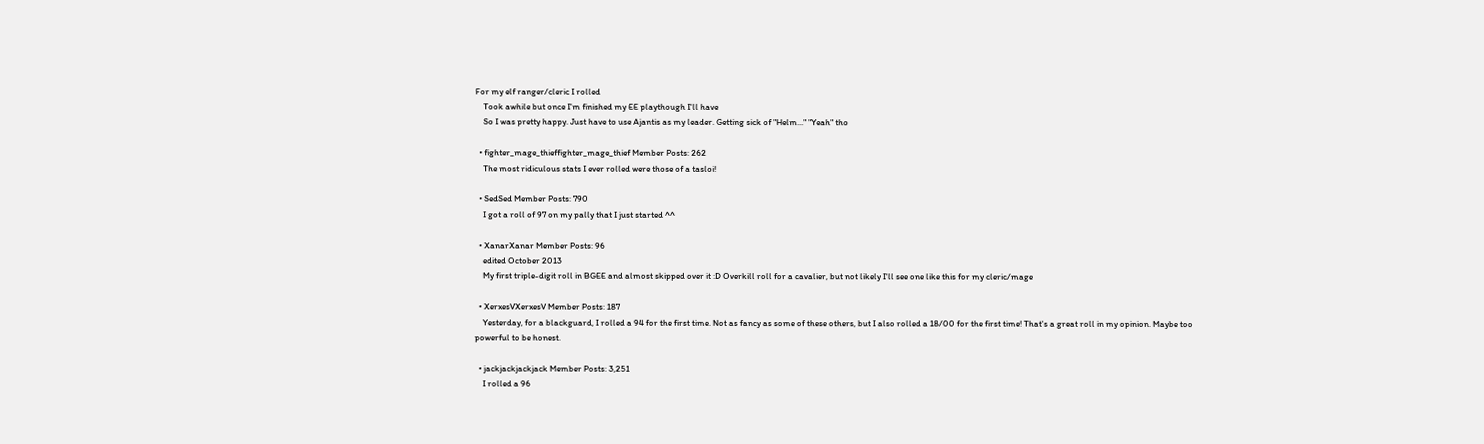For my elf ranger/cleric I rolled
    Took awhile but once I'm finished my EE playthough I'll have
    So I was pretty happy. Just have to use Ajantis as my leader. Getting sick of "Helm..." "Yeah" tho

  • fighter_mage_thieffighter_mage_thief Member Posts: 262
    The most ridiculous stats I ever rolled were those of a tasloi!

  • SedSed Member Posts: 790
    I got a roll of 97 on my pally that I just started ^^

  • XanarXanar Member Posts: 96
    edited October 2013
    My first triple-digit roll in BGEE and almost skipped over it :D Overkill roll for a cavalier, but not likely I'll see one like this for my cleric/mage

  • XerxesVXerxesV Member Posts: 187
    Yesterday, for a blackguard, I rolled a 94 for the first time. Not as fancy as some of these others, but I also rolled a 18/00 for the first time! That's a great roll in my opinion. Maybe too powerful to be honest.

  • jackjackjackjack Member Posts: 3,251
    I rolled a 96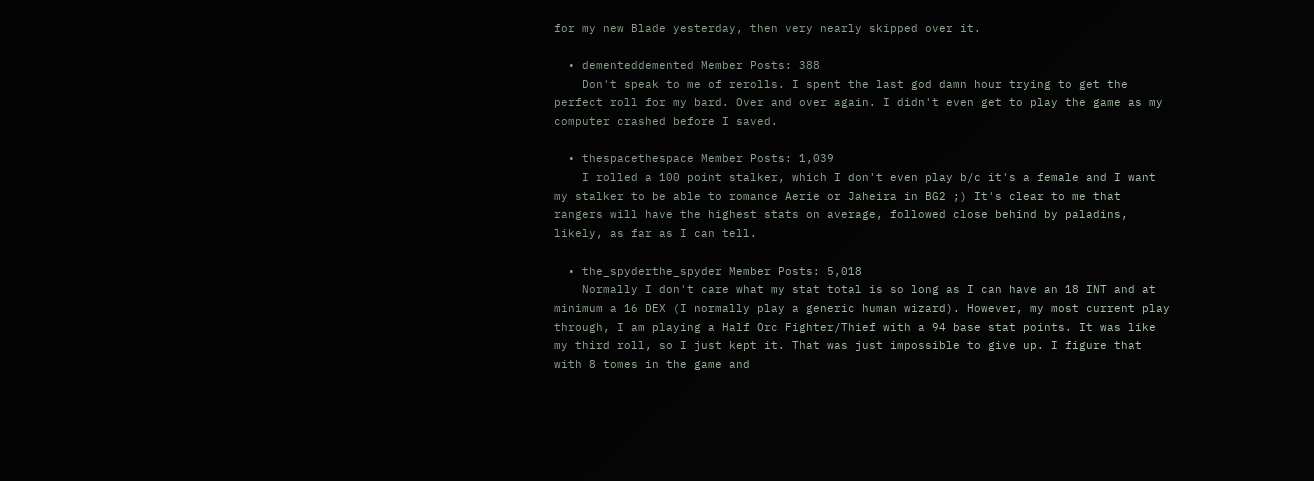for my new Blade yesterday, then very nearly skipped over it.

  • dementeddemented Member Posts: 388
    Don't speak to me of rerolls. I spent the last god damn hour trying to get the perfect roll for my bard. Over and over again. I didn't even get to play the game as my computer crashed before I saved.

  • thespacethespace Member Posts: 1,039
    I rolled a 100 point stalker, which I don't even play b/c it's a female and I want my stalker to be able to romance Aerie or Jaheira in BG2 ;) It's clear to me that rangers will have the highest stats on average, followed close behind by paladins, likely, as far as I can tell.

  • the_spyderthe_spyder Member Posts: 5,018
    Normally I don't care what my stat total is so long as I can have an 18 INT and at minimum a 16 DEX (I normally play a generic human wizard). However, my most current play through, I am playing a Half Orc Fighter/Thief with a 94 base stat points. It was like my third roll, so I just kept it. That was just impossible to give up. I figure that with 8 tomes in the game and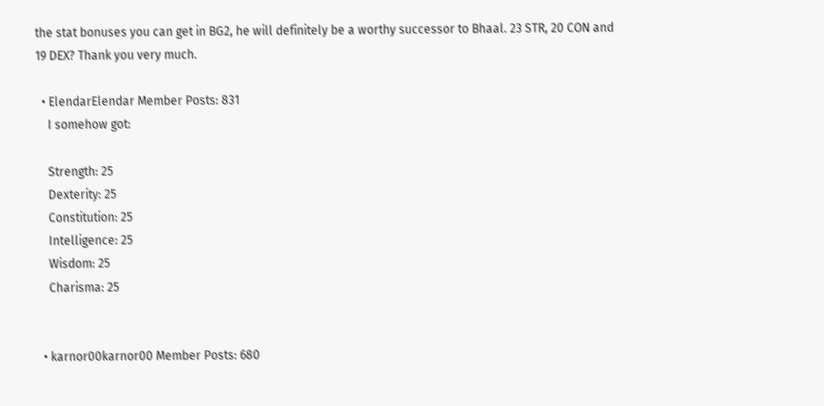the stat bonuses you can get in BG2, he will definitely be a worthy successor to Bhaal. 23 STR, 20 CON and 19 DEX? Thank you very much.

  • ElendarElendar Member Posts: 831
    I somehow got:

    Strength: 25
    Dexterity: 25
    Constitution: 25
    Intelligence: 25
    Wisdom: 25
    Charisma: 25


  • karnor00karnor00 Member Posts: 680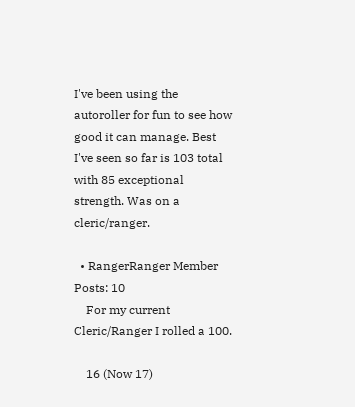I've been using the autoroller for fun to see how good it can manage. Best I've seen so far is 103 total with 85 exceptional strength. Was on a cleric/ranger.

  • RangerRanger Member Posts: 10
    For my current Cleric/Ranger I rolled a 100.

    16 (Now 17)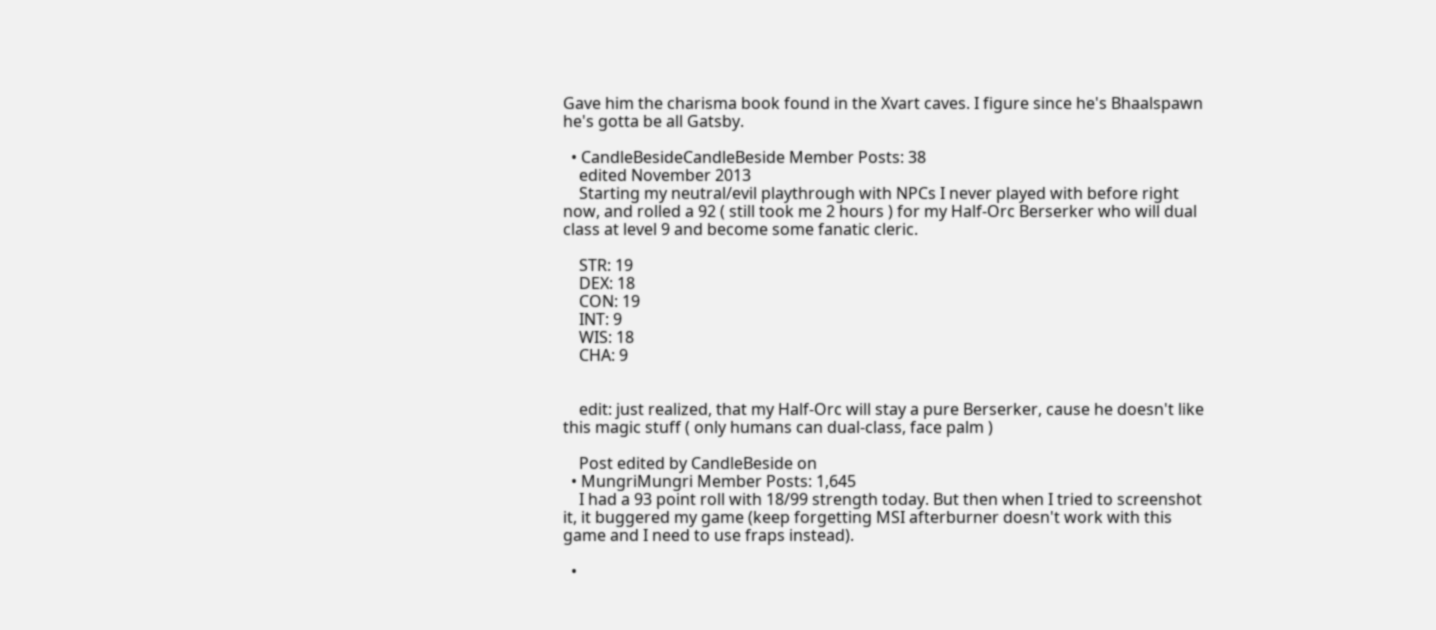Gave him the charisma book found in the Xvart caves. I figure since he's Bhaalspawn he's gotta be all Gatsby.

  • CandleBesideCandleBeside Member Posts: 38
    edited November 2013
    Starting my neutral/evil playthrough with NPCs I never played with before right now, and rolled a 92 ( still took me 2 hours ) for my Half-Orc Berserker who will dual class at level 9 and become some fanatic cleric.

    STR: 19
    DEX: 18
    CON: 19
    INT: 9
    WIS: 18
    CHA: 9


    edit: just realized, that my Half-Orc will stay a pure Berserker, cause he doesn't like this magic stuff ( only humans can dual-class, face palm )

    Post edited by CandleBeside on
  • MungriMungri Member Posts: 1,645
    I had a 93 point roll with 18/99 strength today. But then when I tried to screenshot it, it buggered my game (keep forgetting MSI afterburner doesn't work with this game and I need to use fraps instead).

  •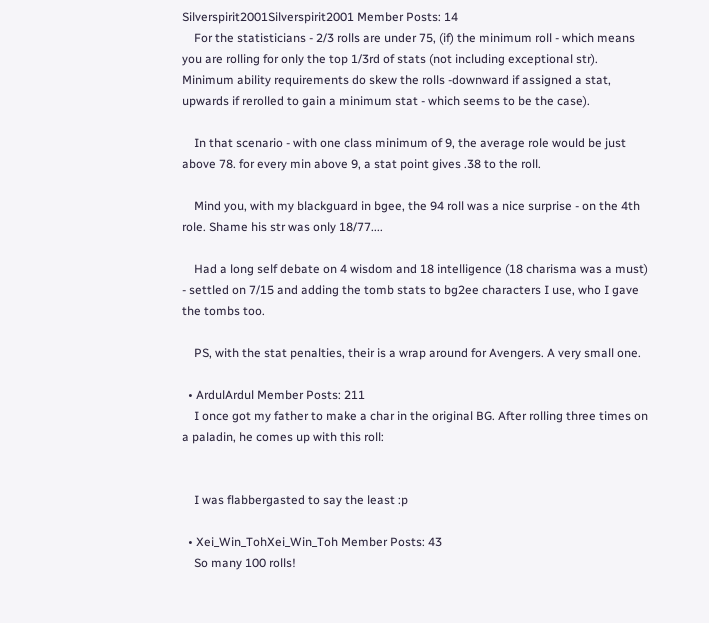Silverspirit2001Silverspirit2001 Member Posts: 14
    For the statisticians - 2/3 rolls are under 75, (if) the minimum roll - which means you are rolling for only the top 1/3rd of stats (not including exceptional str). Minimum ability requirements do skew the rolls -downward if assigned a stat, upwards if rerolled to gain a minimum stat - which seems to be the case).

    In that scenario - with one class minimum of 9, the average role would be just above 78. for every min above 9, a stat point gives .38 to the roll.

    Mind you, with my blackguard in bgee, the 94 roll was a nice surprise - on the 4th role. Shame his str was only 18/77....

    Had a long self debate on 4 wisdom and 18 intelligence (18 charisma was a must) - settled on 7/15 and adding the tomb stats to bg2ee characters I use, who I gave the tombs too.

    PS, with the stat penalties, their is a wrap around for Avengers. A very small one.

  • ArdulArdul Member Posts: 211
    I once got my father to make a char in the original BG. After rolling three times on a paladin, he comes up with this roll:


    I was flabbergasted to say the least :p

  • Xei_Win_TohXei_Win_Toh Member Posts: 43
    So many 100 rolls!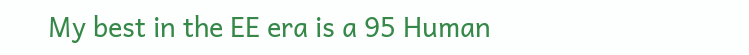My best in the EE era is a 95 Human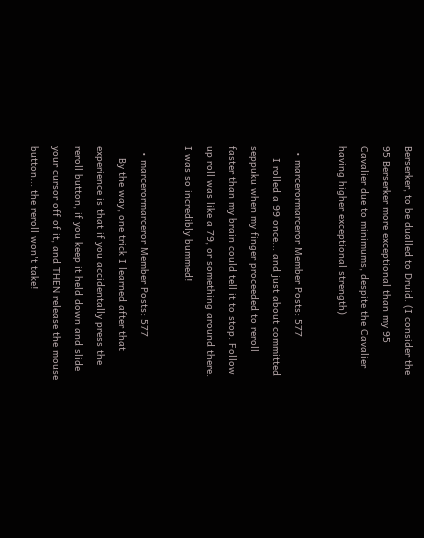Berserker, to be dualled to Druid. (I consider the 95 Berserker more exceptional than my 95 Cavalier due to minimums, despite the Cavalier having higher exceptional strength)

  • marcerormarceror Member Posts: 577
    I rolled a 99 once... and just about committed seppuku when my finger proceeded to reroll faster than my brain could tell it to stop. Follow up roll was like a 79, or something around there. I was so incredibly bummed!

  • marcerormarceror Member Posts: 577
    By the way, one trick I learned after that experience is that if you accidentally press the reroll button, if you keep it held down and slide your cursor off of it, and THEN release the mouse button... the reroll won't take!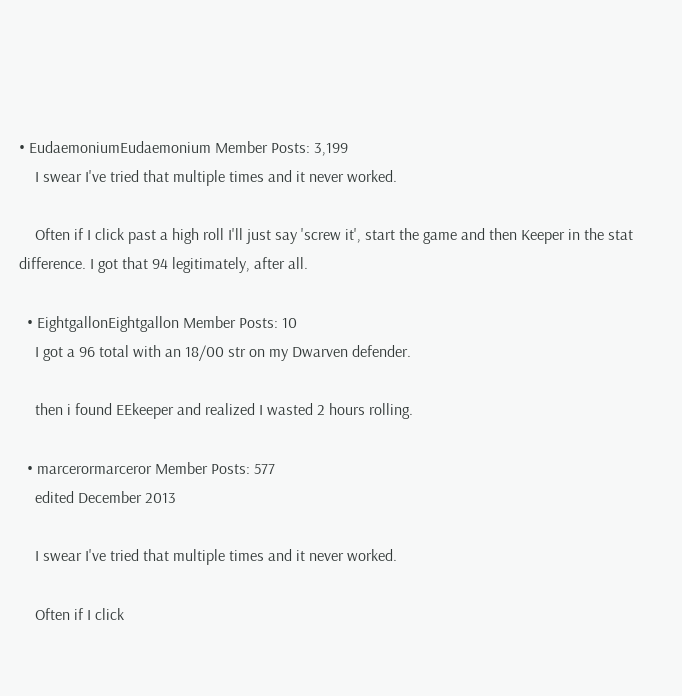• EudaemoniumEudaemonium Member Posts: 3,199
    I swear I've tried that multiple times and it never worked.

    Often if I click past a high roll I'll just say 'screw it', start the game and then Keeper in the stat difference. I got that 94 legitimately, after all.

  • EightgallonEightgallon Member Posts: 10
    I got a 96 total with an 18/00 str on my Dwarven defender.

    then i found EEkeeper and realized I wasted 2 hours rolling.

  • marcerormarceror Member Posts: 577
    edited December 2013

    I swear I've tried that multiple times and it never worked.

    Often if I click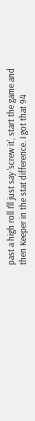past a high roll I'll just say 'screw it', start the game and then Keeper in the stat difference. I got that 94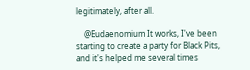legitimately, after all.

    @Eudaenomium It works, I've been starting to create a party for Black Pits, and it's helped me several times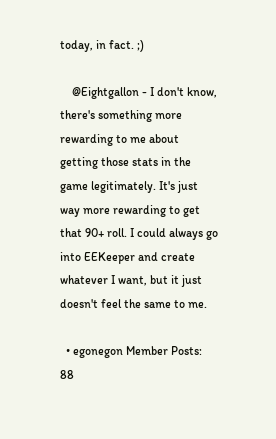today, in fact. ;)

    @Eightgallon - I don't know, there's something more rewarding to me about getting those stats in the game legitimately. It's just way more rewarding to get that 90+ roll. I could always go into EEKeeper and create whatever I want, but it just doesn't feel the same to me.

  • egonegon Member Posts: 88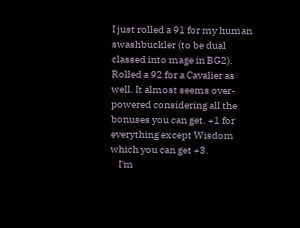I just rolled a 91 for my human swashbuckler (to be dual classed into mage in BG2). Rolled a 92 for a Cavalier as well. It almost seems over-powered considering all the bonuses you can get. +1 for everything except Wisdom which you can get +3.
    I'm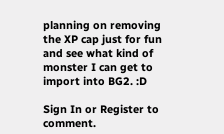planning on removing the XP cap just for fun and see what kind of monster I can get to import into BG2. :D

Sign In or Register to comment.